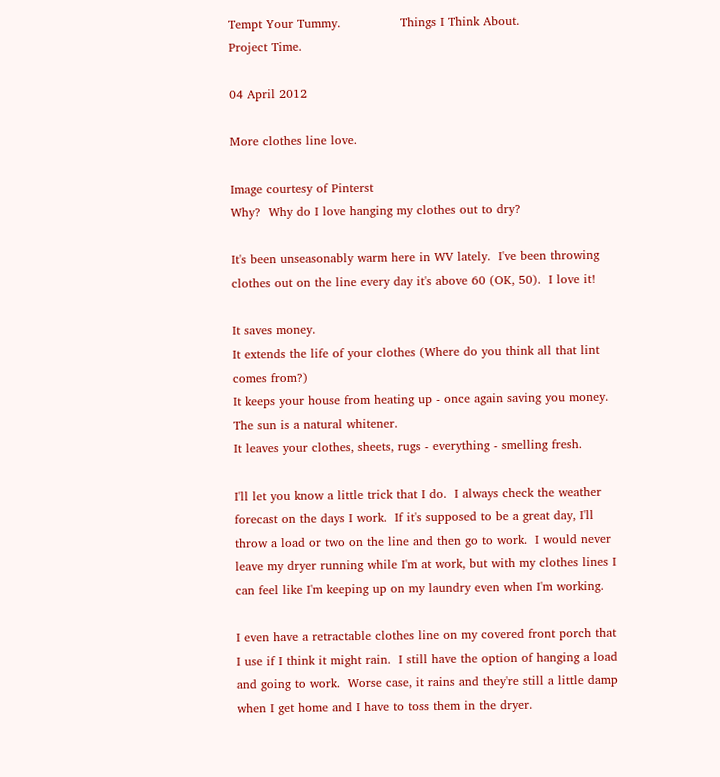Tempt Your Tummy.               Things I Think About.               Project Time.

04 April 2012

More clothes line love.

Image courtesy of Pinterst
Why?  Why do I love hanging my clothes out to dry?

It's been unseasonably warm here in WV lately.  I've been throwing clothes out on the line every day it's above 60 (OK, 50).  I love it!

It saves money.
It extends the life of your clothes (Where do you think all that lint comes from?)
It keeps your house from heating up - once again saving you money.
The sun is a natural whitener.
It leaves your clothes, sheets, rugs - everything - smelling fresh.

I'll let you know a little trick that I do.  I always check the weather forecast on the days I work.  If it's supposed to be a great day, I'll throw a load or two on the line and then go to work.  I would never leave my dryer running while I'm at work, but with my clothes lines I can feel like I'm keeping up on my laundry even when I'm working.

I even have a retractable clothes line on my covered front porch that I use if I think it might rain.  I still have the option of hanging a load and going to work.  Worse case, it rains and they're still a little damp when I get home and I have to toss them in the dryer.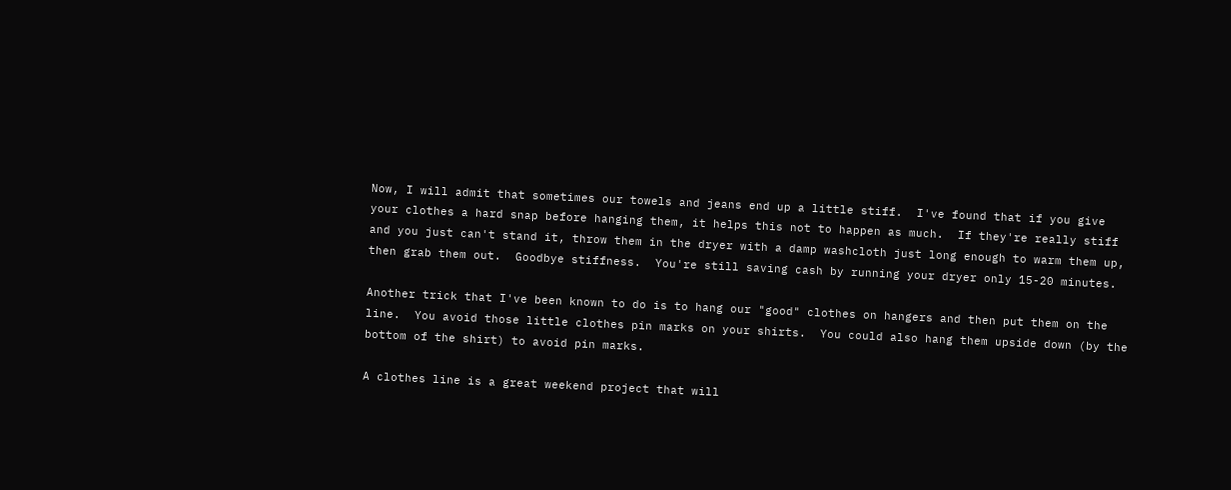Now, I will admit that sometimes our towels and jeans end up a little stiff.  I've found that if you give your clothes a hard snap before hanging them, it helps this not to happen as much.  If they're really stiff and you just can't stand it, throw them in the dryer with a damp washcloth just long enough to warm them up, then grab them out.  Goodbye stiffness.  You're still saving cash by running your dryer only 15-20 minutes.

Another trick that I've been known to do is to hang our "good" clothes on hangers and then put them on the line.  You avoid those little clothes pin marks on your shirts.  You could also hang them upside down (by the bottom of the shirt) to avoid pin marks.

A clothes line is a great weekend project that will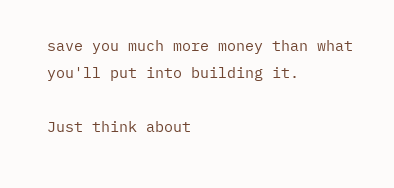save you much more money than what you'll put into building it.

Just think about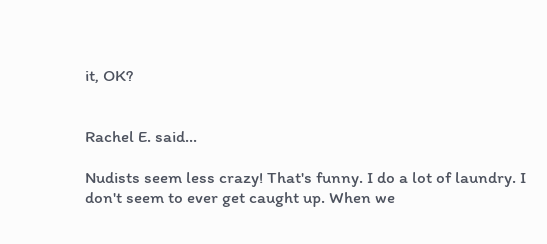it, OK?


Rachel E. said...

Nudists seem less crazy! That's funny. I do a lot of laundry. I don't seem to ever get caught up. When we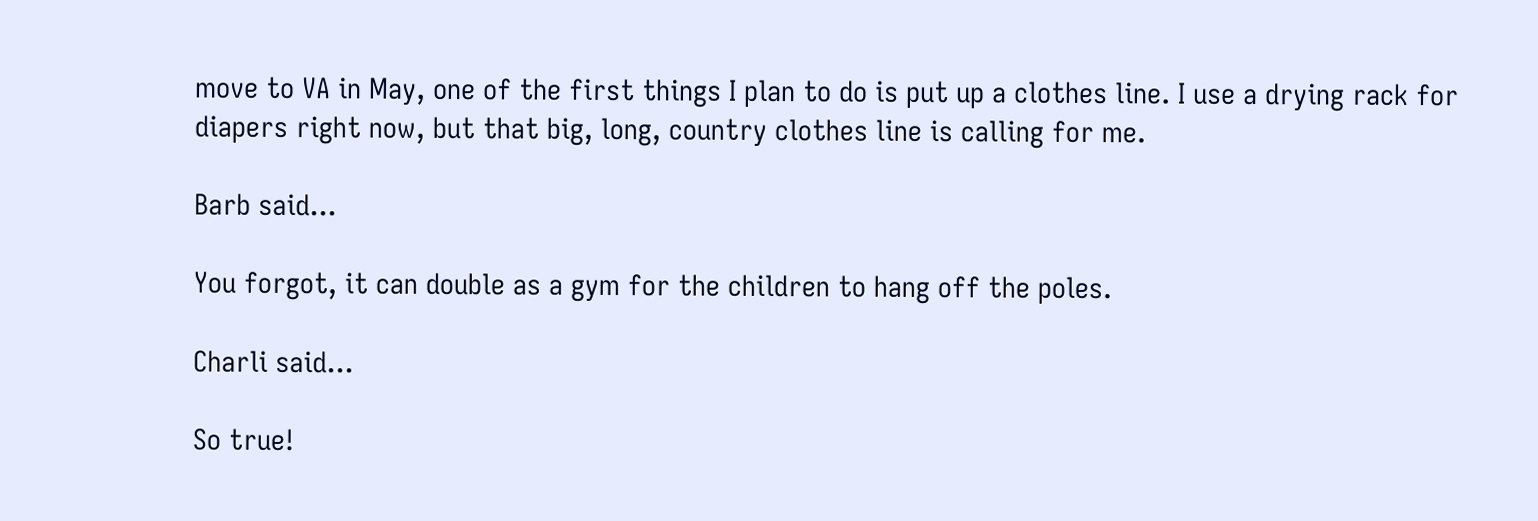move to VA in May, one of the first things I plan to do is put up a clothes line. I use a drying rack for diapers right now, but that big, long, country clothes line is calling for me.

Barb said...

You forgot, it can double as a gym for the children to hang off the poles.

Charli said...

So true!